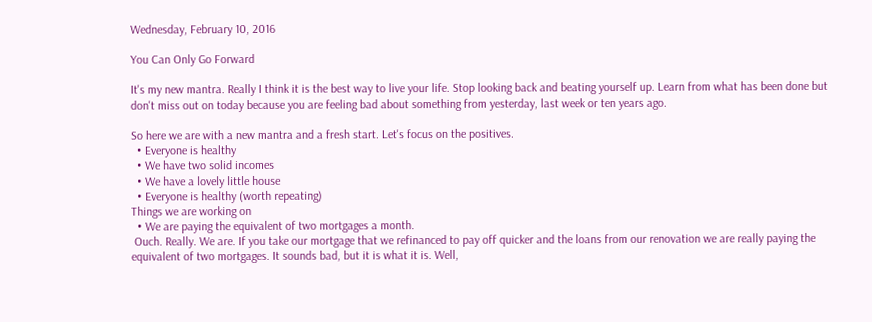Wednesday, February 10, 2016

You Can Only Go Forward

It's my new mantra. Really I think it is the best way to live your life. Stop looking back and beating yourself up. Learn from what has been done but don't miss out on today because you are feeling bad about something from yesterday, last week or ten years ago.

So here we are with a new mantra and a fresh start. Let's focus on the positives.
  • Everyone is healthy
  • We have two solid incomes
  • We have a lovely little house
  • Everyone is healthy (worth repeating)
Things we are working on
  • We are paying the equivalent of two mortgages a month.
 Ouch. Really. We are. If you take our mortgage that we refinanced to pay off quicker and the loans from our renovation we are really paying the equivalent of two mortgages. It sounds bad, but it is what it is. Well,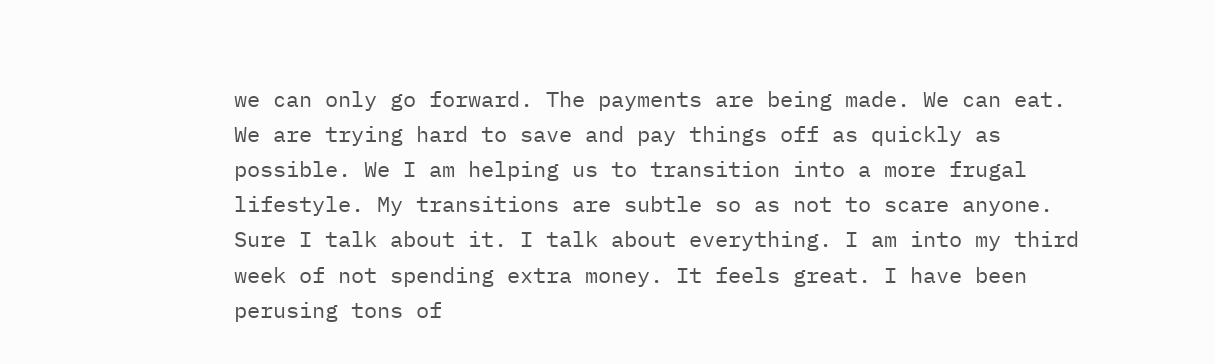we can only go forward. The payments are being made. We can eat. We are trying hard to save and pay things off as quickly as possible. We I am helping us to transition into a more frugal lifestyle. My transitions are subtle so as not to scare anyone. Sure I talk about it. I talk about everything. I am into my third week of not spending extra money. It feels great. I have been perusing tons of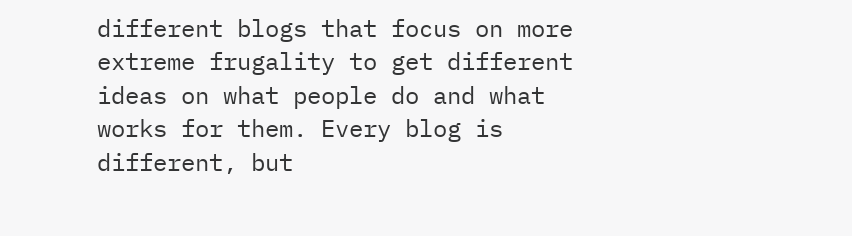different blogs that focus on more extreme frugality to get different ideas on what people do and what works for them. Every blog is different, but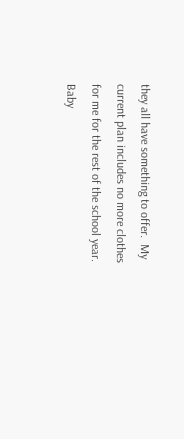they all have something to offer.  My current plan includes no more clothes for me for the rest of the school year. Baby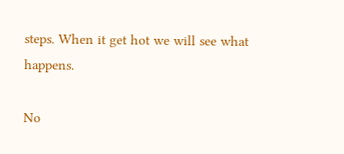steps. When it get hot we will see what happens.

No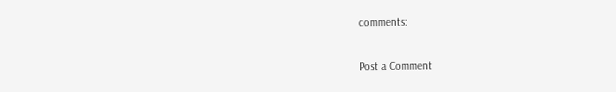comments:

Post a Comment